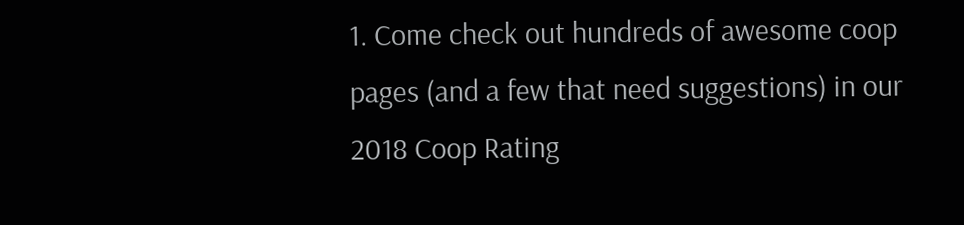1. Come check out hundreds of awesome coop pages (and a few that need suggestions) in our 2018 Coop Rating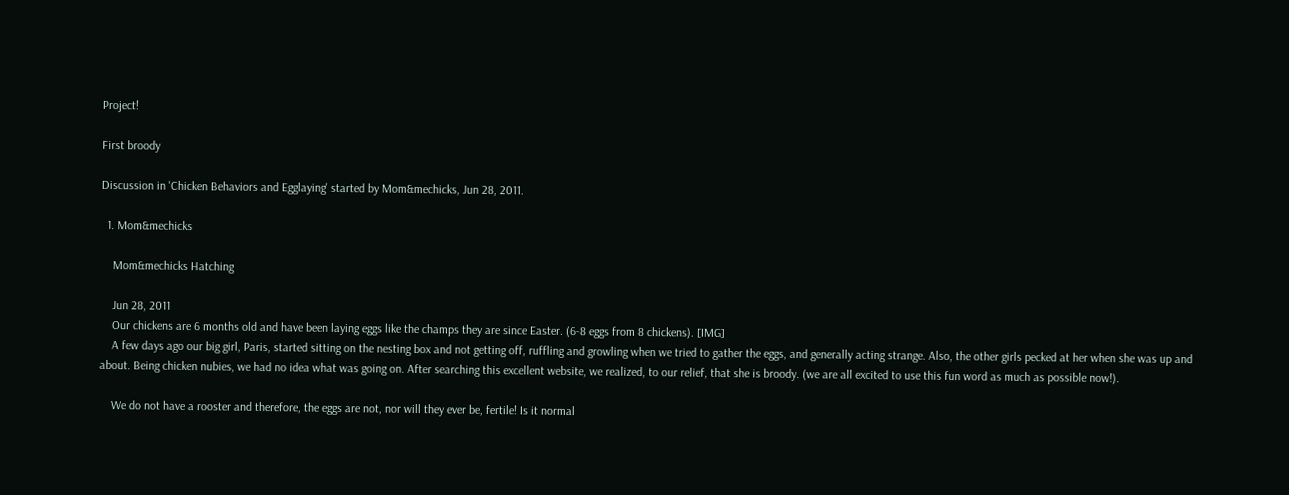Project!

First broody

Discussion in 'Chicken Behaviors and Egglaying' started by Mom&mechicks, Jun 28, 2011.

  1. Mom&mechicks

    Mom&mechicks Hatching

    Jun 28, 2011
    Our chickens are 6 months old and have been laying eggs like the champs they are since Easter. (6-8 eggs from 8 chickens). [IMG]
    A few days ago our big girl, Paris, started sitting on the nesting box and not getting off, ruffling and growling when we tried to gather the eggs, and generally acting strange. Also, the other girls pecked at her when she was up and about. Being chicken nubies, we had no idea what was going on. After searching this excellent website, we realized, to our relief, that she is broody. (we are all excited to use this fun word as much as possible now!).

    We do not have a rooster and therefore, the eggs are not, nor will they ever be, fertile! Is it normal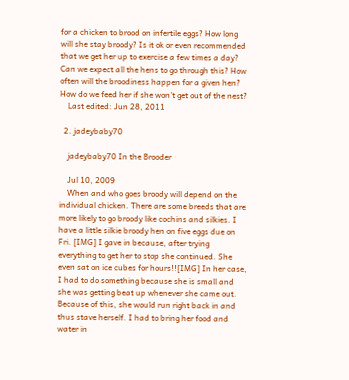for a chicken to brood on infertile eggs? How long will she stay broody? Is it ok or even recommended that we get her up to exercise a few times a day? Can we expect all the hens to go through this? How often will the broodiness happen for a given hen? How do we feed her if she won't get out of the nest?
    Last edited: Jun 28, 2011

  2. jadeybaby70

    jadeybaby70 In the Brooder

    Jul 10, 2009
    When and who goes broody will depend on the individual chicken. There are some breeds that are more likely to go broody like cochins and silkies. I have a little silkie broody hen on five eggs due on Fri. [IMG] I gave in because, after trying everything to get her to stop she continued. She even sat on ice cubes for hours!![IMG] In her case, I had to do something because she is small and she was getting beat up whenever she came out. Because of this, she would run right back in and thus stave herself. I had to bring her food and water in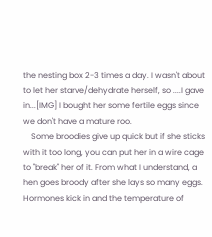the nesting box 2-3 times a day. I wasn't about to let her starve/dehydrate herself, so ....I gave in...[IMG] I bought her some fertile eggs since we don't have a mature roo.
    Some broodies give up quick but if she sticks with it too long, you can put her in a wire cage to "break" her of it. From what I understand, a hen goes broody after she lays so many eggs. Hormones kick in and the temperature of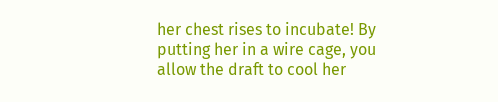her chest rises to incubate! By putting her in a wire cage, you allow the draft to cool her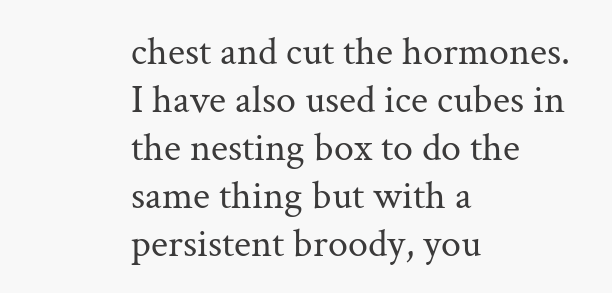chest and cut the hormones. I have also used ice cubes in the nesting box to do the same thing but with a persistent broody, you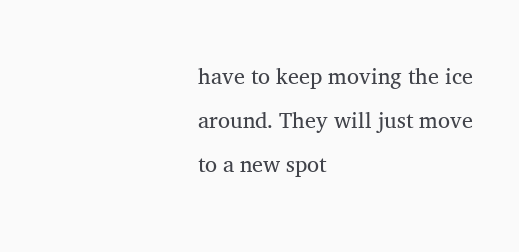have to keep moving the ice around. They will just move to a new spot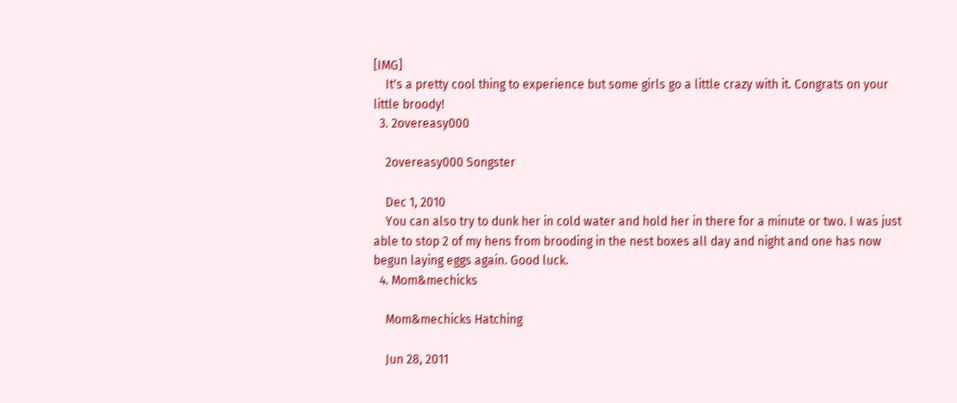[IMG]
    It's a pretty cool thing to experience but some girls go a little crazy with it. Congrats on your little broody!
  3. 2overeasy000

    2overeasy000 Songster

    Dec 1, 2010
    You can also try to dunk her in cold water and hold her in there for a minute or two. I was just able to stop 2 of my hens from brooding in the nest boxes all day and night and one has now begun laying eggs again. Good luck.
  4. Mom&mechicks

    Mom&mechicks Hatching

    Jun 28, 2011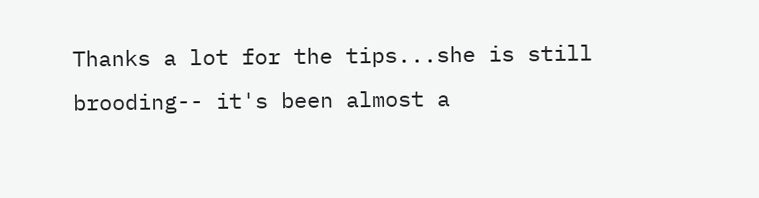Thanks a lot for the tips...she is still brooding-- it's been almost a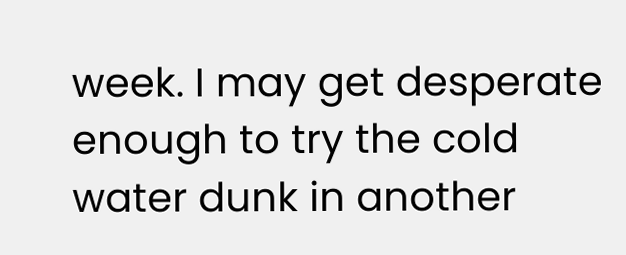week. I may get desperate enough to try the cold water dunk in another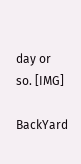day or so. [IMG]

BackYard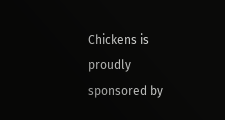Chickens is proudly sponsored by